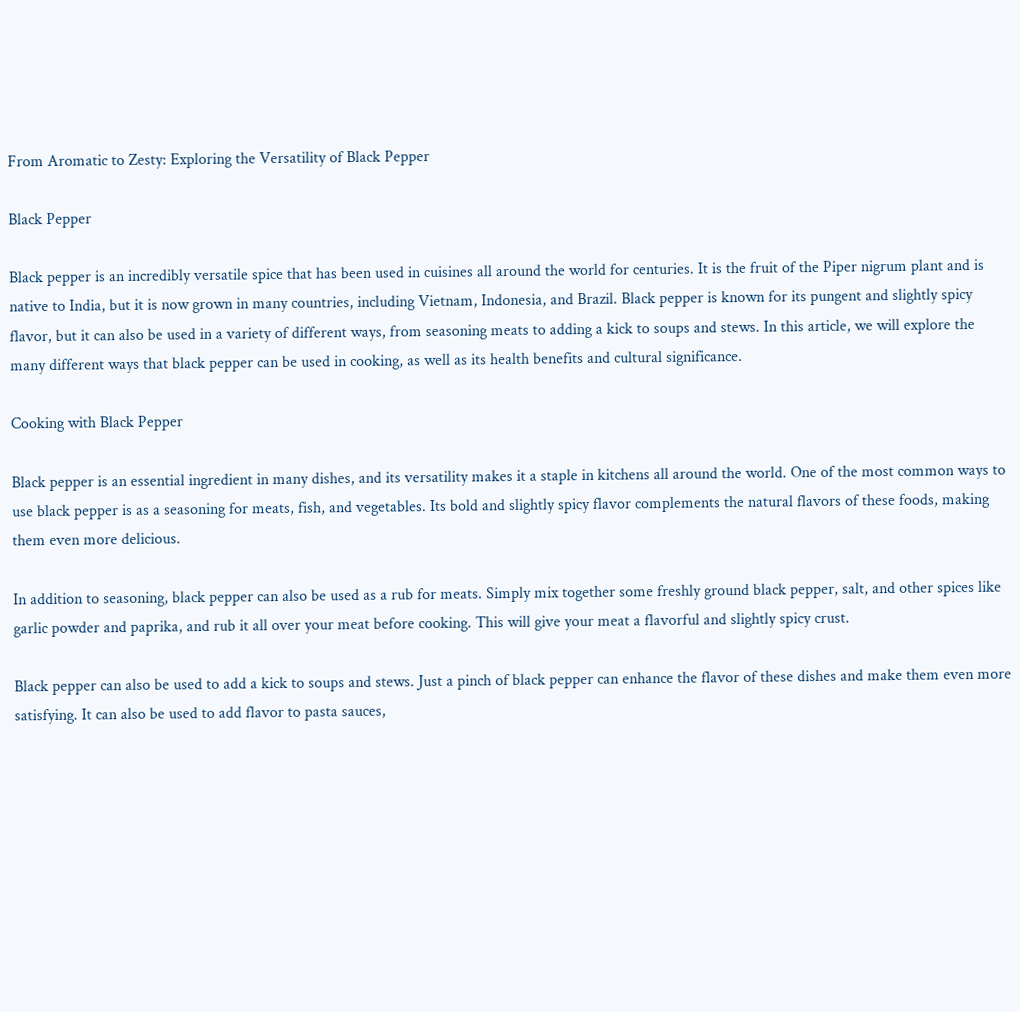From Aromatic to Zesty: Exploring the Versatility of Black Pepper

Black Pepper

Black pepper is an incredibly versatile spice that has been used in cuisines all around the world for centuries. It is the fruit of the Piper nigrum plant and is native to India, but it is now grown in many countries, including Vietnam, Indonesia, and Brazil. Black pepper is known for its pungent and slightly spicy flavor, but it can also be used in a variety of different ways, from seasoning meats to adding a kick to soups and stews. In this article, we will explore the many different ways that black pepper can be used in cooking, as well as its health benefits and cultural significance.

Cooking with Black Pepper

Black pepper is an essential ingredient in many dishes, and its versatility makes it a staple in kitchens all around the world. One of the most common ways to use black pepper is as a seasoning for meats, fish, and vegetables. Its bold and slightly spicy flavor complements the natural flavors of these foods, making them even more delicious.

In addition to seasoning, black pepper can also be used as a rub for meats. Simply mix together some freshly ground black pepper, salt, and other spices like garlic powder and paprika, and rub it all over your meat before cooking. This will give your meat a flavorful and slightly spicy crust.

Black pepper can also be used to add a kick to soups and stews. Just a pinch of black pepper can enhance the flavor of these dishes and make them even more satisfying. It can also be used to add flavor to pasta sauces,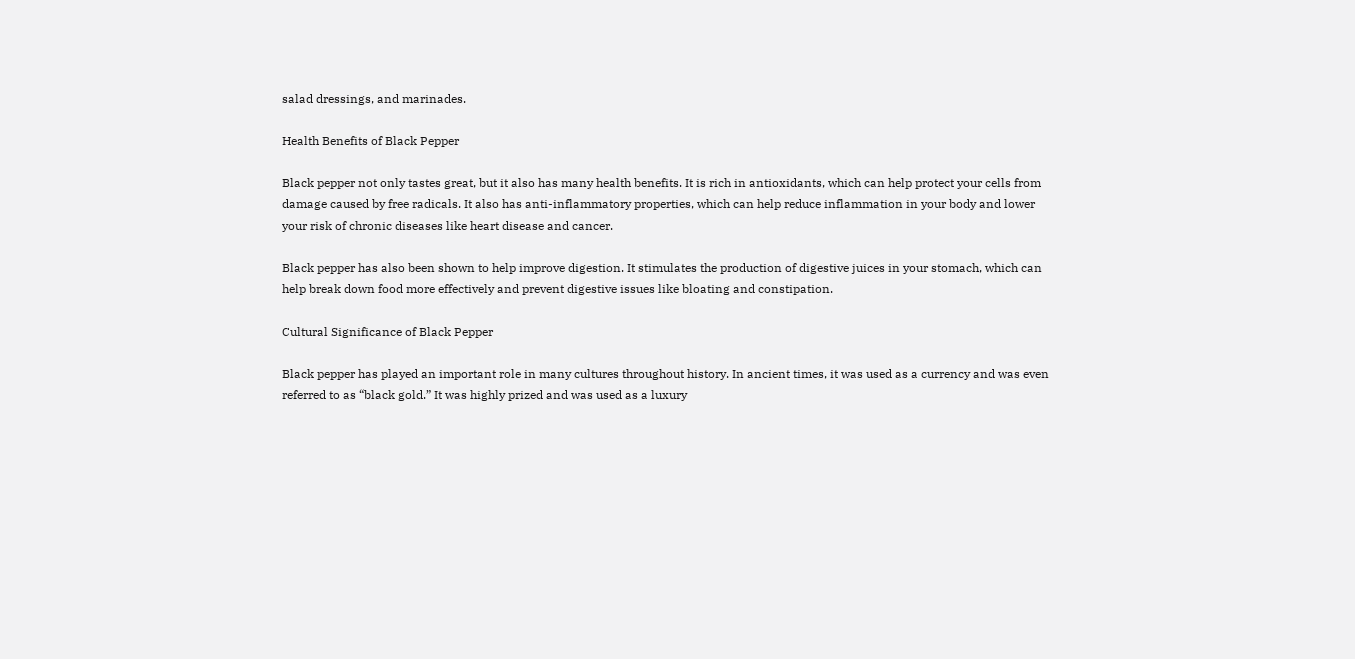salad dressings, and marinades.

Health Benefits of Black Pepper

Black pepper not only tastes great, but it also has many health benefits. It is rich in antioxidants, which can help protect your cells from damage caused by free radicals. It also has anti-inflammatory properties, which can help reduce inflammation in your body and lower your risk of chronic diseases like heart disease and cancer.

Black pepper has also been shown to help improve digestion. It stimulates the production of digestive juices in your stomach, which can help break down food more effectively and prevent digestive issues like bloating and constipation.

Cultural Significance of Black Pepper

Black pepper has played an important role in many cultures throughout history. In ancient times, it was used as a currency and was even referred to as “black gold.” It was highly prized and was used as a luxury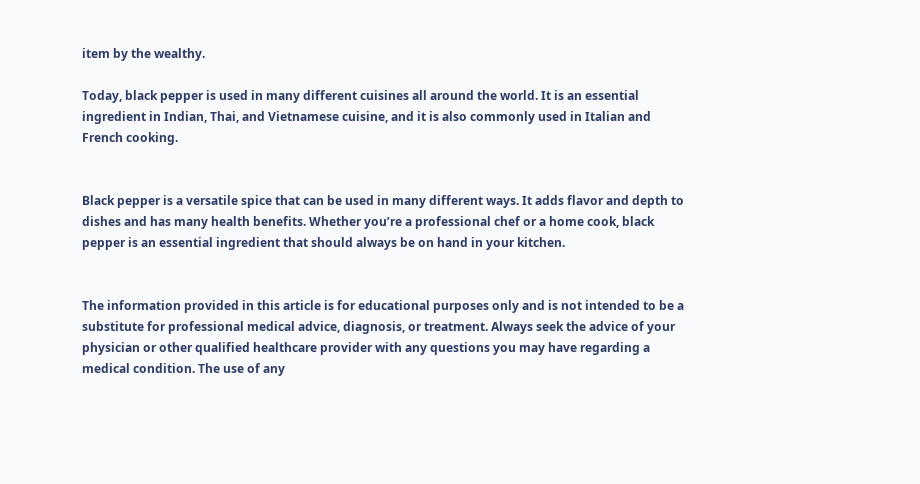item by the wealthy.

Today, black pepper is used in many different cuisines all around the world. It is an essential ingredient in Indian, Thai, and Vietnamese cuisine, and it is also commonly used in Italian and French cooking.


Black pepper is a versatile spice that can be used in many different ways. It adds flavor and depth to dishes and has many health benefits. Whether you’re a professional chef or a home cook, black pepper is an essential ingredient that should always be on hand in your kitchen.


The information provided in this article is for educational purposes only and is not intended to be a substitute for professional medical advice, diagnosis, or treatment. Always seek the advice of your physician or other qualified healthcare provider with any questions you may have regarding a medical condition. The use of any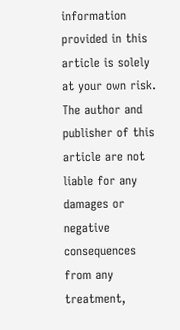information provided in this article is solely at your own risk. The author and publisher of this article are not liable for any damages or negative consequences from any treatment,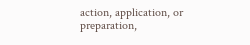action, application, or preparation,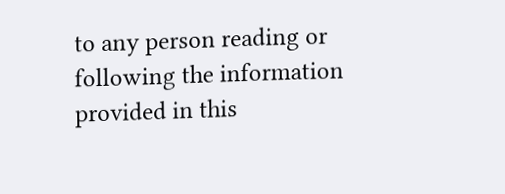to any person reading or following the information provided in this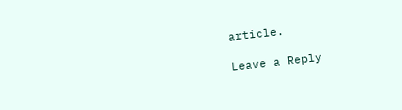article.

Leave a Reply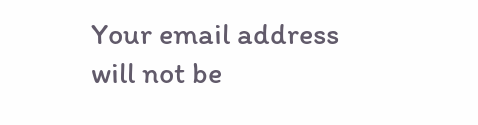Your email address will not be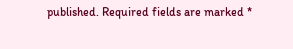published. Required fields are marked *